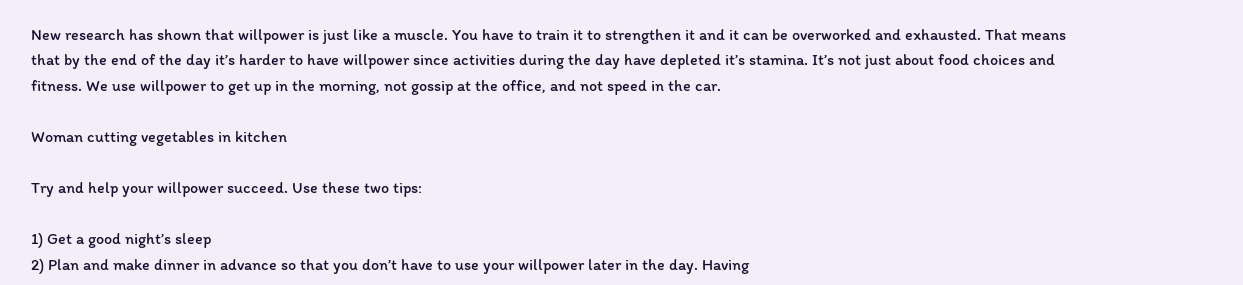New research has shown that willpower is just like a muscle. You have to train it to strengthen it and it can be overworked and exhausted. That means that by the end of the day it’s harder to have willpower since activities during the day have depleted it’s stamina. It’s not just about food choices and fitness. We use willpower to get up in the morning, not gossip at the office, and not speed in the car.

Woman cutting vegetables in kitchen

Try and help your willpower succeed. Use these two tips:

1) Get a good night’s sleep
2) Plan and make dinner in advance so that you don’t have to use your willpower later in the day. Having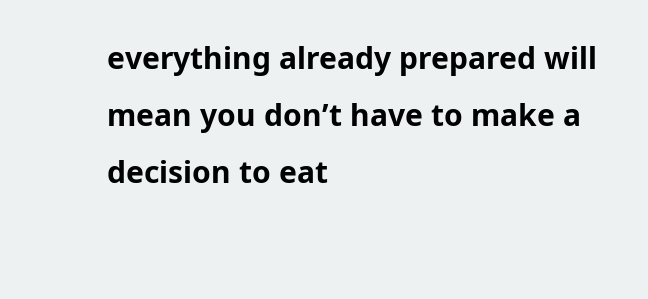everything already prepared will mean you don’t have to make a decision to eat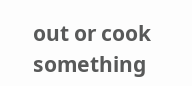out or cook something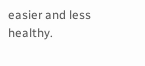easier and less healthy.